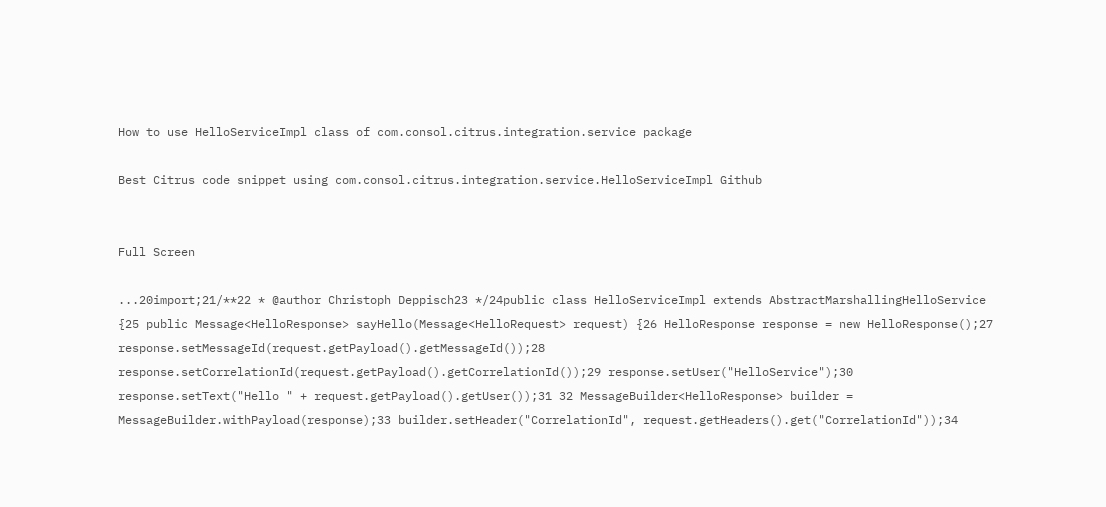How to use HelloServiceImpl class of com.consol.citrus.integration.service package

Best Citrus code snippet using com.consol.citrus.integration.service.HelloServiceImpl Github


Full Screen

...20import;21/**22 * @author Christoph Deppisch23 */24public class HelloServiceImpl extends AbstractMarshallingHelloService {25 public Message<HelloResponse> sayHello(Message<HelloRequest> request) {26 HelloResponse response = new HelloResponse();27 response.setMessageId(request.getPayload().getMessageId());28 response.setCorrelationId(request.getPayload().getCorrelationId());29 response.setUser("HelloService");30 response.setText("Hello " + request.getPayload().getUser());31 32 MessageBuilder<HelloResponse> builder = MessageBuilder.withPayload(response);33 builder.setHeader("CorrelationId", request.getHeaders().get("CorrelationId"));34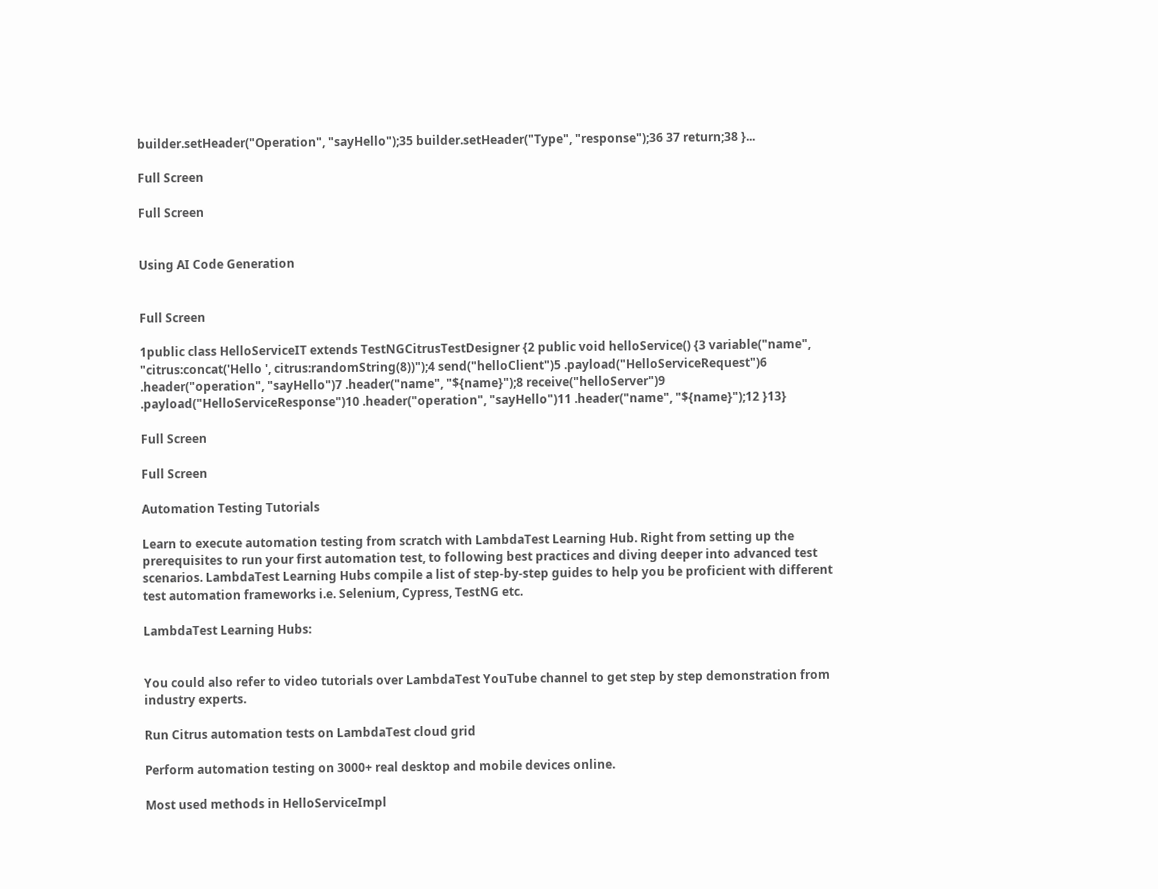builder.setHeader("Operation", "sayHello");35 builder.setHeader("Type", "response");36 37 return;38 }...

Full Screen

Full Screen


Using AI Code Generation


Full Screen

1public class HelloServiceIT extends TestNGCitrusTestDesigner {2 public void helloService() {3 variable("name", "citrus:concat('Hello ', citrus:randomString(8))");4 send("helloClient")5 .payload("HelloServiceRequest")6 .header("operation", "sayHello")7 .header("name", "${name}");8 receive("helloServer")9 .payload("HelloServiceResponse")10 .header("operation", "sayHello")11 .header("name", "${name}");12 }13}

Full Screen

Full Screen

Automation Testing Tutorials

Learn to execute automation testing from scratch with LambdaTest Learning Hub. Right from setting up the prerequisites to run your first automation test, to following best practices and diving deeper into advanced test scenarios. LambdaTest Learning Hubs compile a list of step-by-step guides to help you be proficient with different test automation frameworks i.e. Selenium, Cypress, TestNG etc.

LambdaTest Learning Hubs:


You could also refer to video tutorials over LambdaTest YouTube channel to get step by step demonstration from industry experts.

Run Citrus automation tests on LambdaTest cloud grid

Perform automation testing on 3000+ real desktop and mobile devices online.

Most used methods in HelloServiceImpl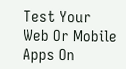Test Your Web Or Mobile Apps On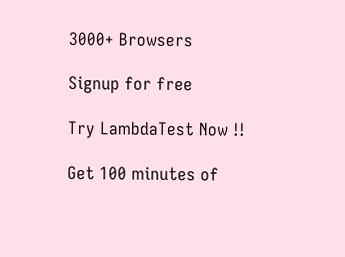3000+ Browsers

Signup for free

Try LambdaTest Now !!

Get 100 minutes of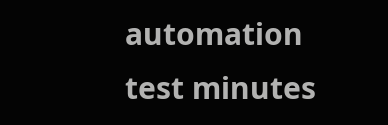automation test minutes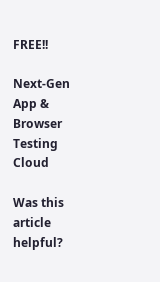FREE!!

Next-Gen App & Browser Testing Cloud

Was this article helpful?